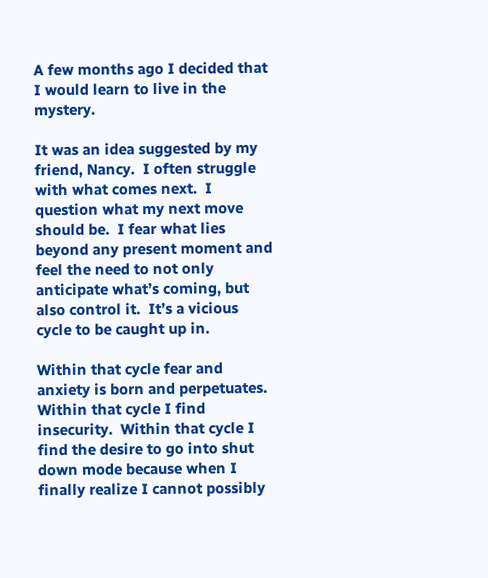A few months ago I decided that I would learn to live in the mystery.

It was an idea suggested by my friend, Nancy.  I often struggle with what comes next.  I question what my next move should be.  I fear what lies beyond any present moment and feel the need to not only anticipate what’s coming, but also control it.  It’s a vicious cycle to be caught up in.

Within that cycle fear and anxiety is born and perpetuates.  Within that cycle I find insecurity.  Within that cycle I find the desire to go into shut down mode because when I finally realize I cannot possibly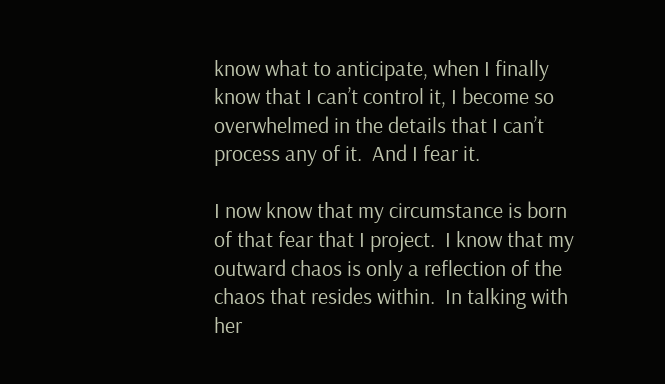know what to anticipate, when I finally know that I can’t control it, I become so overwhelmed in the details that I can’t process any of it.  And I fear it.

I now know that my circumstance is born of that fear that I project.  I know that my outward chaos is only a reflection of the chaos that resides within.  In talking with her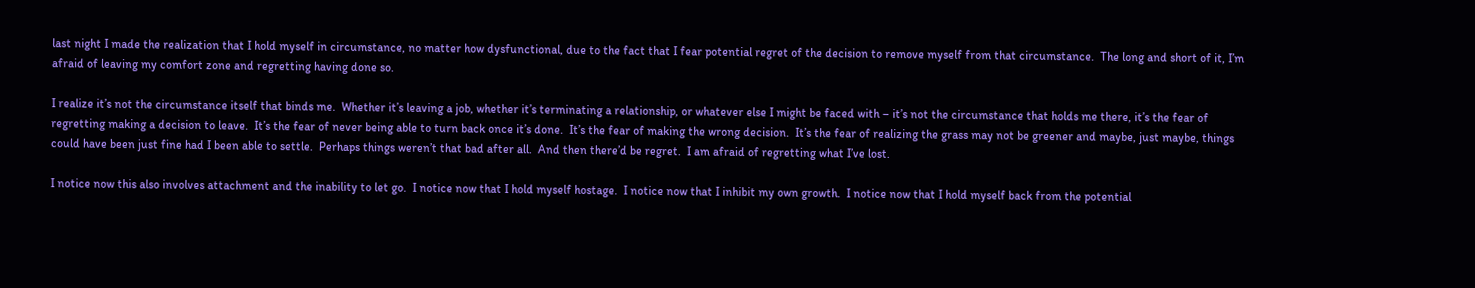last night I made the realization that I hold myself in circumstance, no matter how dysfunctional, due to the fact that I fear potential regret of the decision to remove myself from that circumstance.  The long and short of it, I’m afraid of leaving my comfort zone and regretting having done so.

I realize it’s not the circumstance itself that binds me.  Whether it’s leaving a job, whether it’s terminating a relationship, or whatever else I might be faced with – it’s not the circumstance that holds me there, it’s the fear of regretting making a decision to leave.  It’s the fear of never being able to turn back once it’s done.  It’s the fear of making the wrong decision.  It’s the fear of realizing the grass may not be greener and maybe, just maybe, things could have been just fine had I been able to settle.  Perhaps things weren’t that bad after all.  And then there’d be regret.  I am afraid of regretting what I’ve lost.

I notice now this also involves attachment and the inability to let go.  I notice now that I hold myself hostage.  I notice now that I inhibit my own growth.  I notice now that I hold myself back from the potential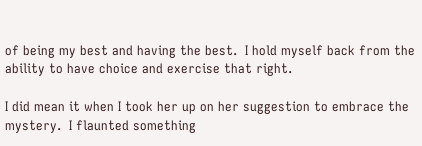of being my best and having the best.  I hold myself back from the ability to have choice and exercise that right.

I did mean it when I took her up on her suggestion to embrace the mystery.  I flaunted something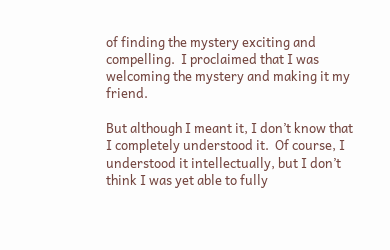of finding the mystery exciting and compelling.  I proclaimed that I was welcoming the mystery and making it my friend.

But although I meant it, I don’t know that I completely understood it.  Of course, I understood it intellectually, but I don’t think I was yet able to fully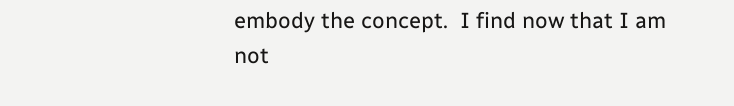embody the concept.  I find now that I am not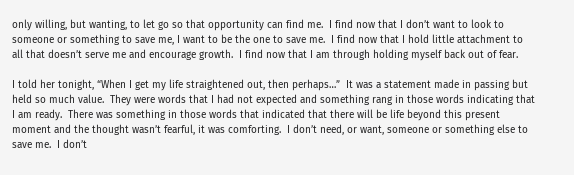only willing, but wanting, to let go so that opportunity can find me.  I find now that I don’t want to look to someone or something to save me, I want to be the one to save me.  I find now that I hold little attachment to all that doesn’t serve me and encourage growth.  I find now that I am through holding myself back out of fear.

I told her tonight, “When I get my life straightened out, then perhaps…”  It was a statement made in passing but held so much value.  They were words that I had not expected and something rang in those words indicating that I am ready.  There was something in those words that indicated that there will be life beyond this present moment and the thought wasn’t fearful, it was comforting.  I don’t need, or want, someone or something else to save me.  I don’t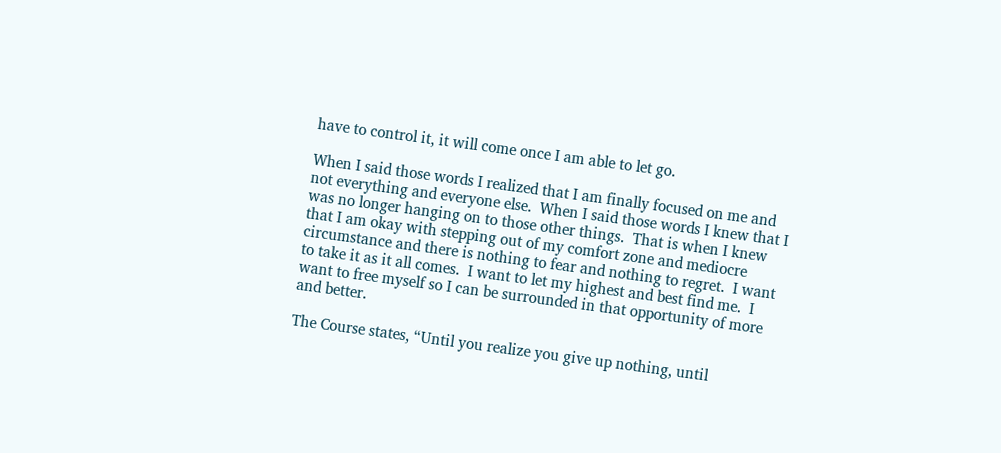have to control it, it will come once I am able to let go.

When I said those words I realized that I am finally focused on me and not everything and everyone else.  When I said those words I knew that I was no longer hanging on to those other things.  That is when I knew that I am okay with stepping out of my comfort zone and mediocre circumstance and there is nothing to fear and nothing to regret.  I want to take it as it all comes.  I want to let my highest and best find me.  I want to free myself so I can be surrounded in that opportunity of more and better.

The Course states, “Until you realize you give up nothing, until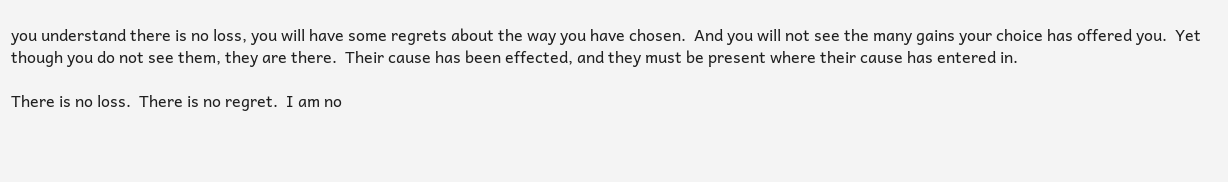you understand there is no loss, you will have some regrets about the way you have chosen.  And you will not see the many gains your choice has offered you.  Yet though you do not see them, they are there.  Their cause has been effected, and they must be present where their cause has entered in.

There is no loss.  There is no regret.  I am no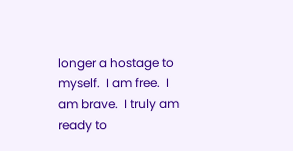longer a hostage to myself.  I am free.  I am brave.  I truly am ready to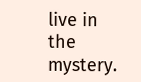live in the mystery.